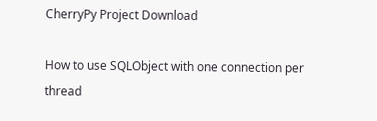CherryPy Project Download

How to use SQLObject with one connection per thread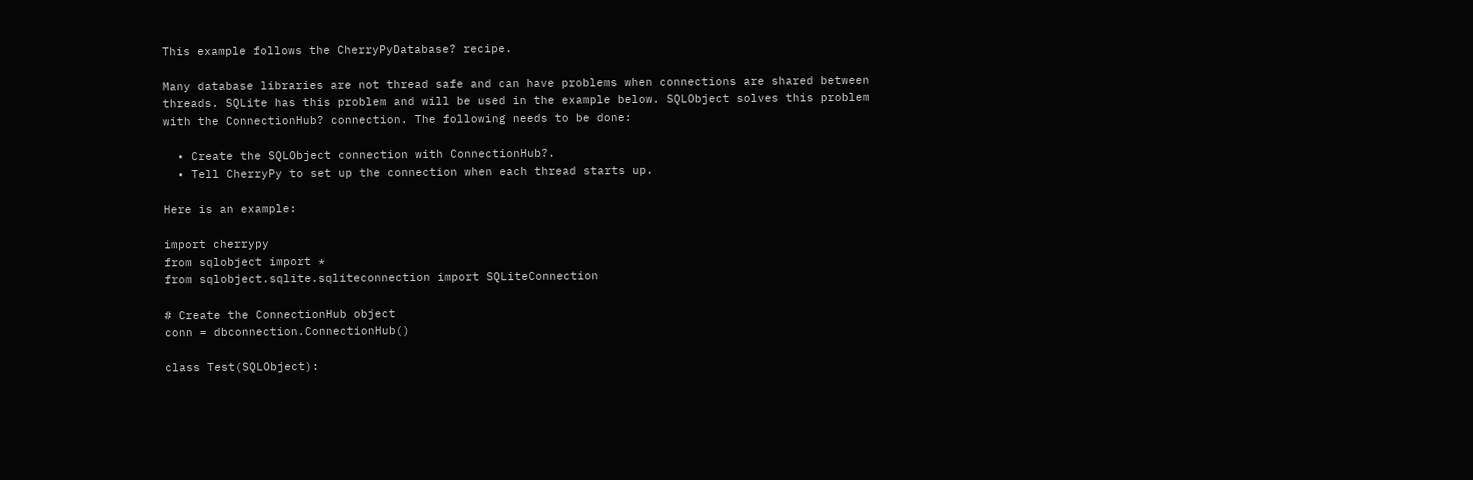This example follows the CherryPyDatabase? recipe.

Many database libraries are not thread safe and can have problems when connections are shared between threads. SQLite has this problem and will be used in the example below. SQLObject solves this problem with the ConnectionHub? connection. The following needs to be done:

  • Create the SQLObject connection with ConnectionHub?.
  • Tell CherryPy to set up the connection when each thread starts up.

Here is an example:

import cherrypy
from sqlobject import *
from sqlobject.sqlite.sqliteconnection import SQLiteConnection

# Create the ConnectionHub object
conn = dbconnection.ConnectionHub()

class Test(SQLObject):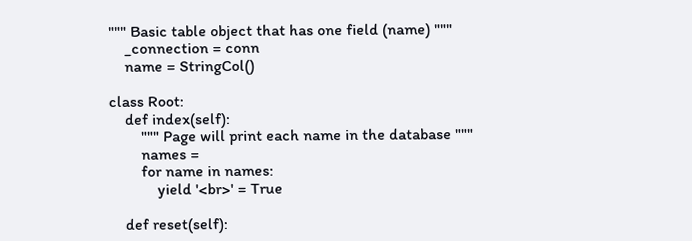""" Basic table object that has one field (name) """
    _connection = conn
    name = StringCol()

class Root:
    def index(self):
        """ Page will print each name in the database """
        names =
        for name in names:
            yield '<br>' = True

    def reset(self):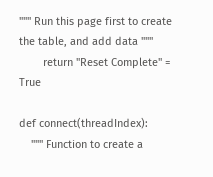""" Run this page first to create the table, and add data """
        return "Reset Complete" = True

def connect(threadIndex):
    """ Function to create a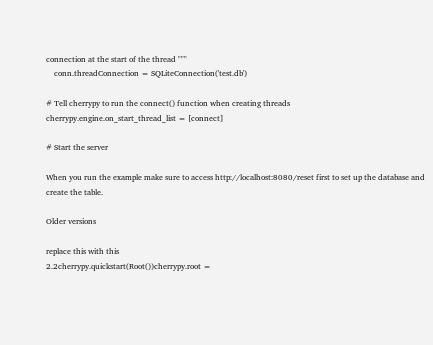connection at the start of the thread """
    conn.threadConnection = SQLiteConnection('test.db')

# Tell cherrypy to run the connect() function when creating threads
cherrypy.engine.on_start_thread_list = [connect]

# Start the server

When you run the example make sure to access http://localhost:8080/reset first to set up the database and create the table.

Older versions

replace this with this
2.2cherrypy.quickstart(Root())cherrypy.root =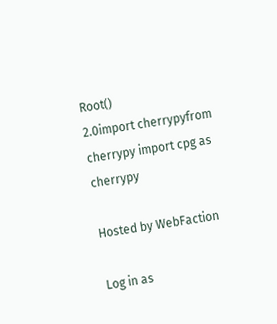Root()
2.0import cherrypyfrom cherrypy import cpg as cherrypy

Hosted by WebFaction

Log in as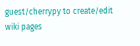guest/cherrypy to create/edit wiki pages